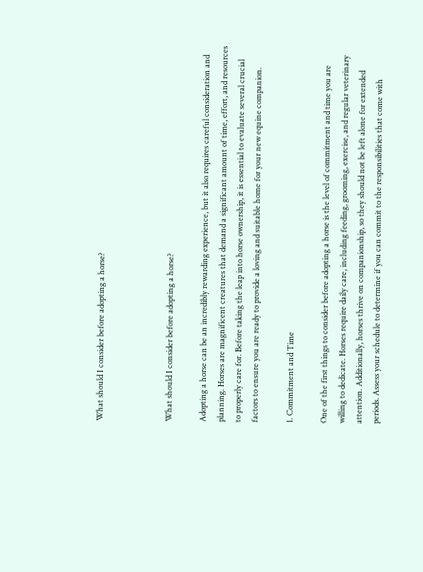What should I consider before adopting a horse?



What should I consider before adopting a horse?

Adopting a horse can be an incredibly rewarding experience, but it also requires careful consideration and planning. Horses are magnificent creatures that demand a significant amount of time, effort, and resources to properly care for. Before taking the leap into horse ownership, it is essential to evaluate several crucial factors to ensure you are ready to provide a loving and suitable home for your new equine companion.

1. Commitment and Time

One of the first things to consider before adopting a horse is the level of commitment and time you are willing to dedicate. Horses require daily care, including feeding, grooming, exercise, and regular veterinary attention. Additionally, horses thrive on companionship, so they should not be left alone for extended periods. Assess your schedule to determine if you can commit to the responsibilities that come with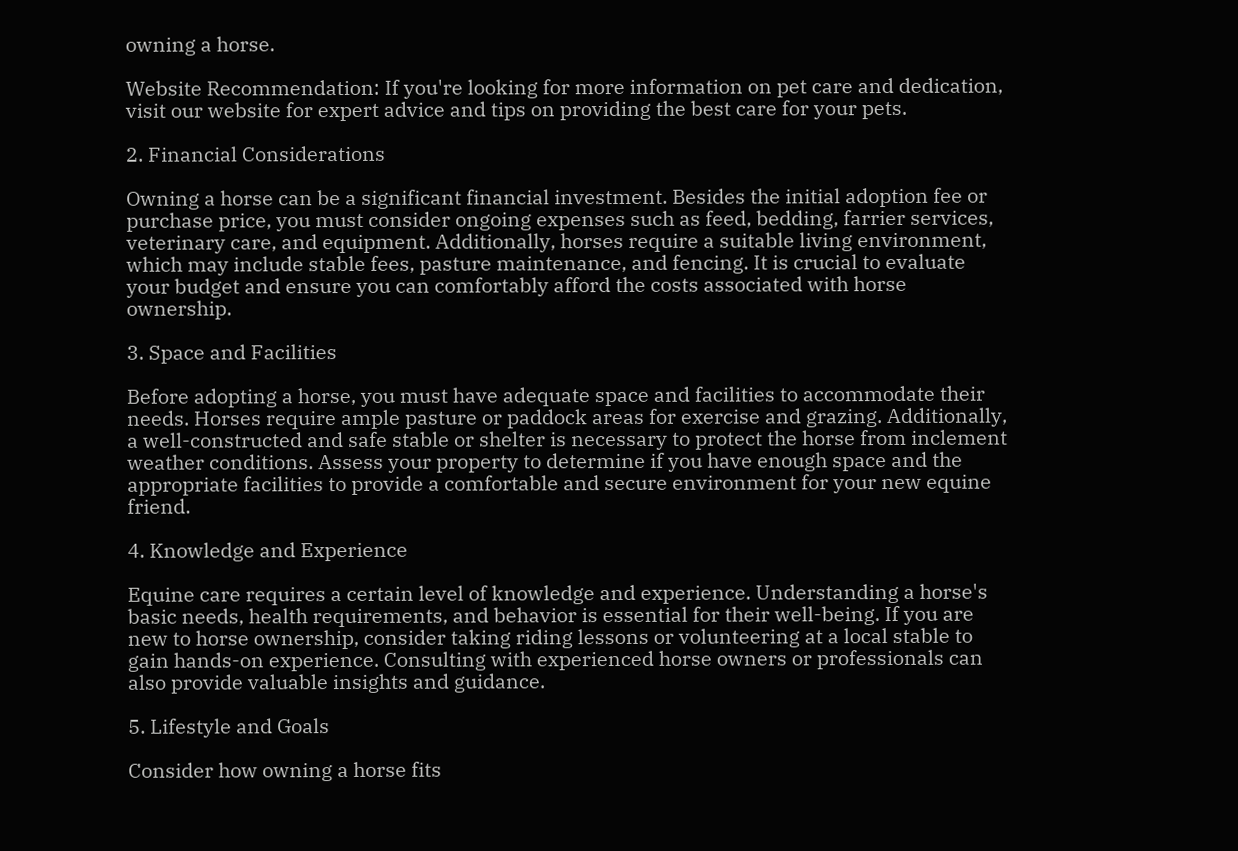owning a horse.

Website Recommendation: If you're looking for more information on pet care and dedication, visit our website for expert advice and tips on providing the best care for your pets.

2. Financial Considerations

Owning a horse can be a significant financial investment. Besides the initial adoption fee or purchase price, you must consider ongoing expenses such as feed, bedding, farrier services, veterinary care, and equipment. Additionally, horses require a suitable living environment, which may include stable fees, pasture maintenance, and fencing. It is crucial to evaluate your budget and ensure you can comfortably afford the costs associated with horse ownership.

3. Space and Facilities

Before adopting a horse, you must have adequate space and facilities to accommodate their needs. Horses require ample pasture or paddock areas for exercise and grazing. Additionally, a well-constructed and safe stable or shelter is necessary to protect the horse from inclement weather conditions. Assess your property to determine if you have enough space and the appropriate facilities to provide a comfortable and secure environment for your new equine friend.

4. Knowledge and Experience

Equine care requires a certain level of knowledge and experience. Understanding a horse's basic needs, health requirements, and behavior is essential for their well-being. If you are new to horse ownership, consider taking riding lessons or volunteering at a local stable to gain hands-on experience. Consulting with experienced horse owners or professionals can also provide valuable insights and guidance.

5. Lifestyle and Goals

Consider how owning a horse fits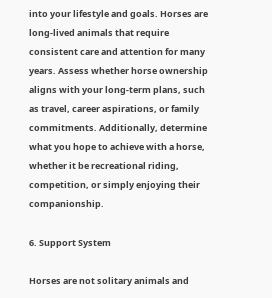into your lifestyle and goals. Horses are long-lived animals that require consistent care and attention for many years. Assess whether horse ownership aligns with your long-term plans, such as travel, career aspirations, or family commitments. Additionally, determine what you hope to achieve with a horse, whether it be recreational riding, competition, or simply enjoying their companionship.

6. Support System

Horses are not solitary animals and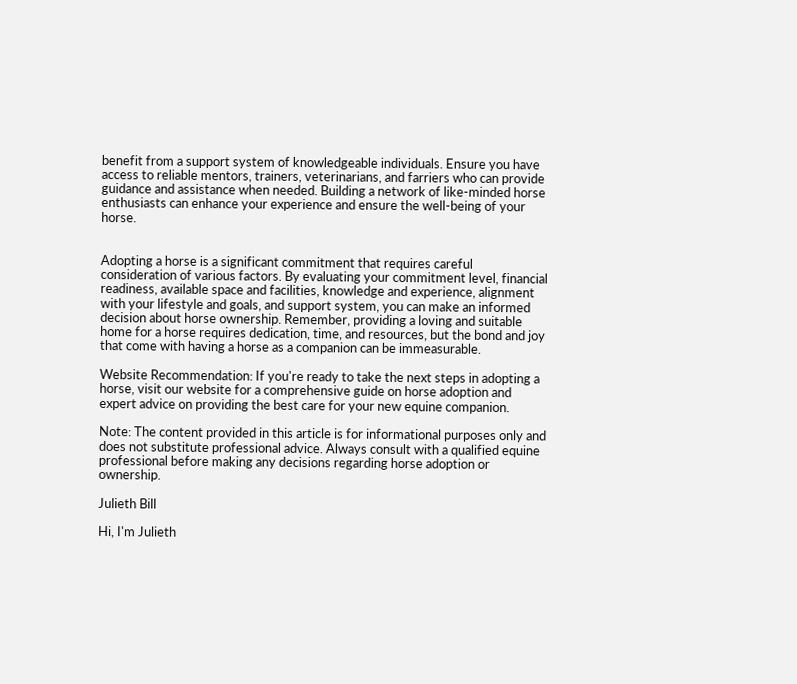benefit from a support system of knowledgeable individuals. Ensure you have access to reliable mentors, trainers, veterinarians, and farriers who can provide guidance and assistance when needed. Building a network of like-minded horse enthusiasts can enhance your experience and ensure the well-being of your horse.


Adopting a horse is a significant commitment that requires careful consideration of various factors. By evaluating your commitment level, financial readiness, available space and facilities, knowledge and experience, alignment with your lifestyle and goals, and support system, you can make an informed decision about horse ownership. Remember, providing a loving and suitable home for a horse requires dedication, time, and resources, but the bond and joy that come with having a horse as a companion can be immeasurable.

Website Recommendation: If you're ready to take the next steps in adopting a horse, visit our website for a comprehensive guide on horse adoption and expert advice on providing the best care for your new equine companion.

Note: The content provided in this article is for informational purposes only and does not substitute professional advice. Always consult with a qualified equine professional before making any decisions regarding horse adoption or ownership.

Julieth Bill

Hi, I'm Julieth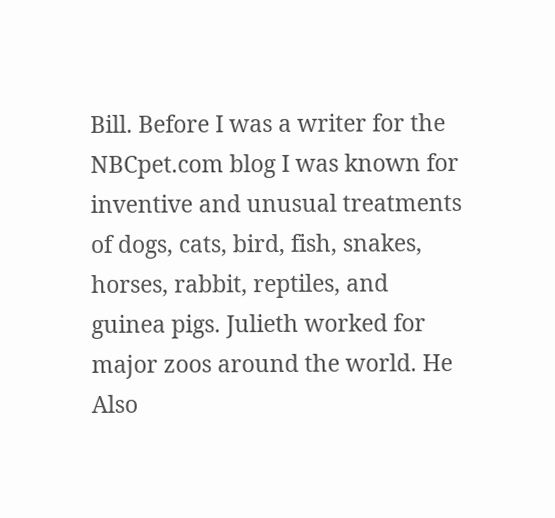Bill. Before I was a writer for the NBCpet.com blog I was known for inventive and unusual treatments of dogs, cats, bird, fish, snakes, horses, rabbit, reptiles, and guinea pigs. Julieth worked for major zoos around the world. He Also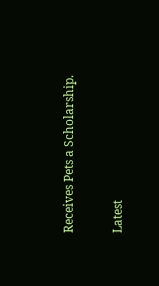Receives Pets a Scholarship.

Latest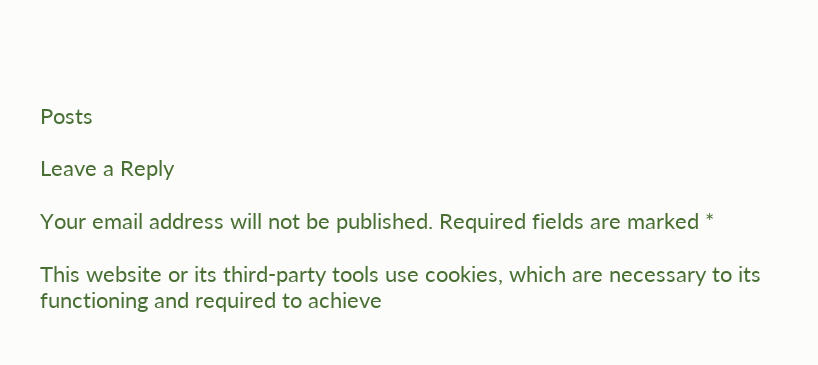Posts

Leave a Reply

Your email address will not be published. Required fields are marked *

This website or its third-party tools use cookies, which are necessary to its functioning and required to achieve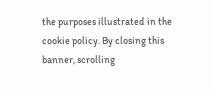the purposes illustrated in the cookie policy. By closing this banner, scrolling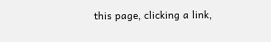this page, clicking a link,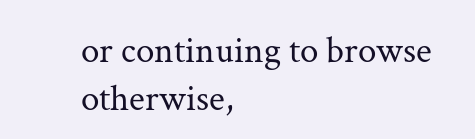or continuing to browse otherwise,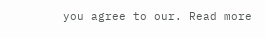you agree to our. Read more